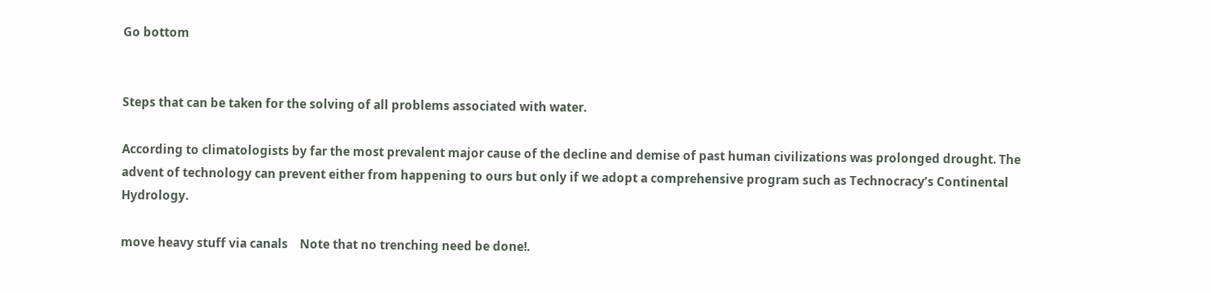Go bottom


Steps that can be taken for the solving of all problems associated with water.

According to climatologists by far the most prevalent major cause of the decline and demise of past human civilizations was prolonged drought. The advent of technology can prevent either from happening to ours but only if we adopt a comprehensive program such as Technocracy’s Continental Hydrology.

move heavy stuff via canals    Note that no trenching need be done!.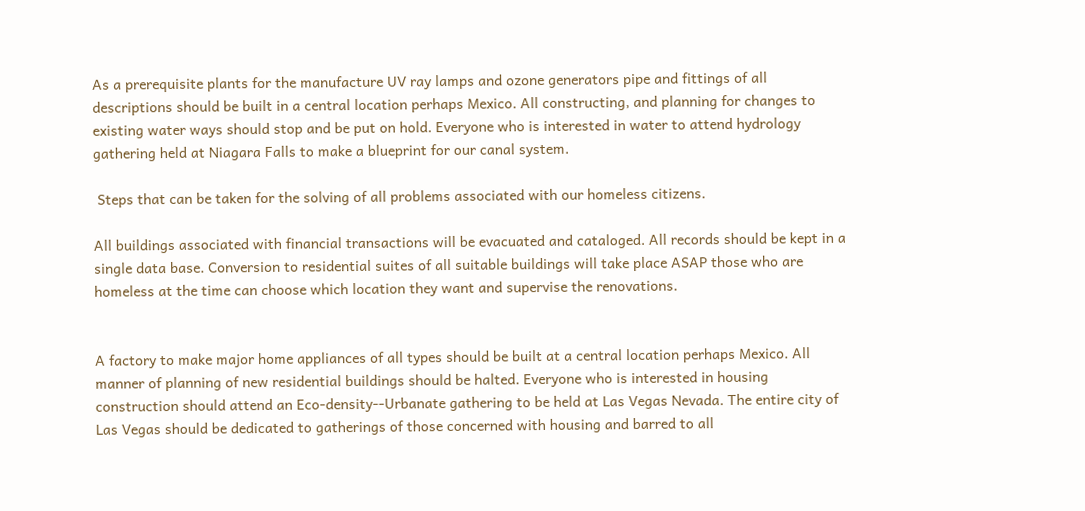As a prerequisite plants for the manufacture UV ray lamps and ozone generators pipe and fittings of all descriptions should be built in a central location perhaps Mexico. All constructing, and planning for changes to existing water ways should stop and be put on hold. Everyone who is interested in water to attend hydrology gathering held at Niagara Falls to make a blueprint for our canal system.

 Steps that can be taken for the solving of all problems associated with our homeless citizens.

All buildings associated with financial transactions will be evacuated and cataloged. All records should be kept in a single data base. Conversion to residential suites of all suitable buildings will take place ASAP those who are homeless at the time can choose which location they want and supervise the renovations.


A factory to make major home appliances of all types should be built at a central location perhaps Mexico. All manner of planning of new residential buildings should be halted. Everyone who is interested in housing construction should attend an Eco-density--Urbanate gathering to be held at Las Vegas Nevada. The entire city of Las Vegas should be dedicated to gatherings of those concerned with housing and barred to all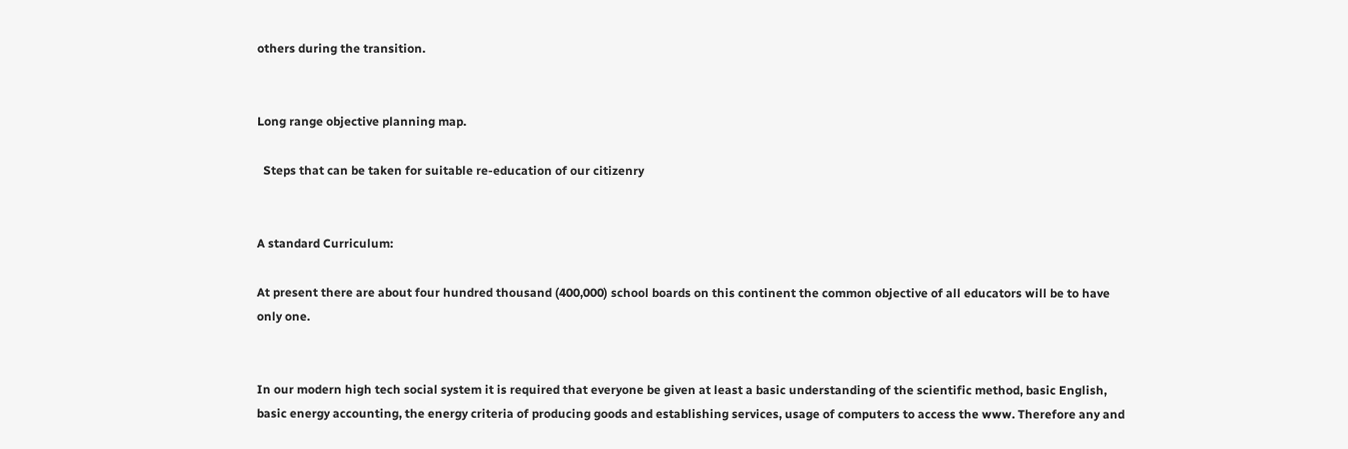others during the transition.


Long range objective planning map.

  Steps that can be taken for suitable re-education of our citizenry


A standard Curriculum:

At present there are about four hundred thousand (400,000) school boards on this continent the common objective of all educators will be to have only one.


In our modern high tech social system it is required that everyone be given at least a basic understanding of the scientific method, basic English, basic energy accounting, the energy criteria of producing goods and establishing services, usage of computers to access the www. Therefore any and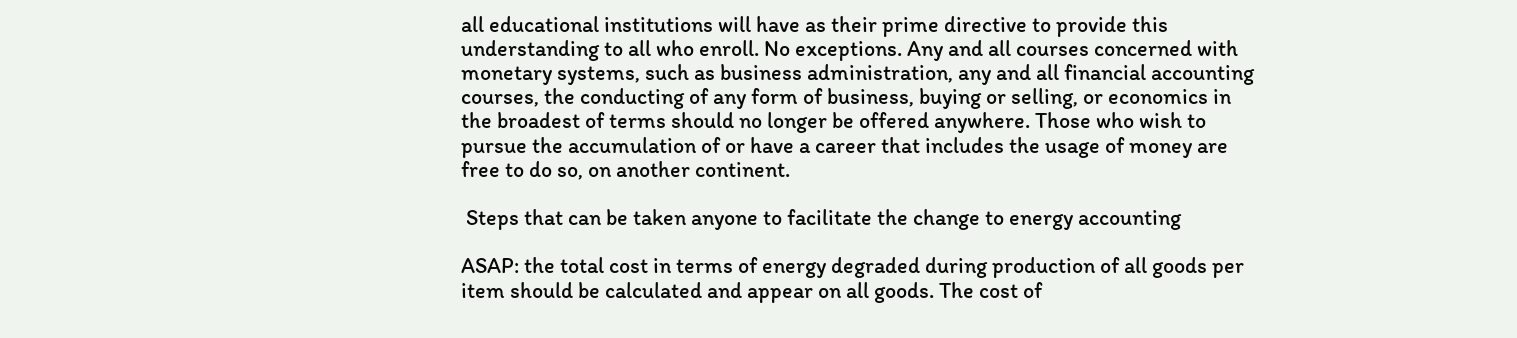all educational institutions will have as their prime directive to provide this understanding to all who enroll. No exceptions. Any and all courses concerned with monetary systems, such as business administration, any and all financial accounting courses, the conducting of any form of business, buying or selling, or economics in the broadest of terms should no longer be offered anywhere. Those who wish to pursue the accumulation of or have a career that includes the usage of money are free to do so, on another continent.

 Steps that can be taken anyone to facilitate the change to energy accounting

ASAP: the total cost in terms of energy degraded during production of all goods per item should be calculated and appear on all goods. The cost of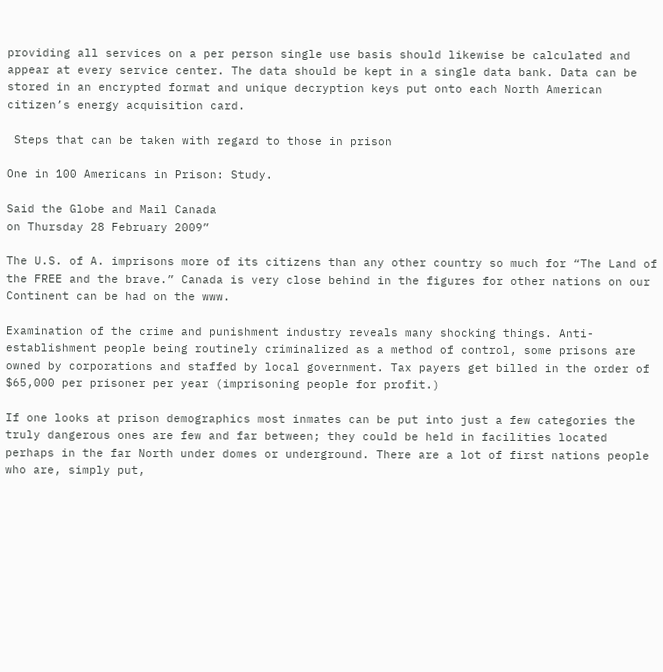providing all services on a per person single use basis should likewise be calculated and appear at every service center. The data should be kept in a single data bank. Data can be stored in an encrypted format and unique decryption keys put onto each North American citizen’s energy acquisition card.

 Steps that can be taken with regard to those in prison

One in 100 Americans in Prison: Study.

Said the Globe and Mail Canada
on Thursday 28 February 2009”

The U.S. of A. imprisons more of its citizens than any other country so much for “The Land of the FREE and the brave.” Canada is very close behind in the figures for other nations on our Continent can be had on the www.

Examination of the crime and punishment industry reveals many shocking things. Anti-establishment people being routinely criminalized as a method of control, some prisons are owned by corporations and staffed by local government. Tax payers get billed in the order of $65,000 per prisoner per year (imprisoning people for profit.)

If one looks at prison demographics most inmates can be put into just a few categories the truly dangerous ones are few and far between; they could be held in facilities located perhaps in the far North under domes or underground. There are a lot of first nations people who are, simply put,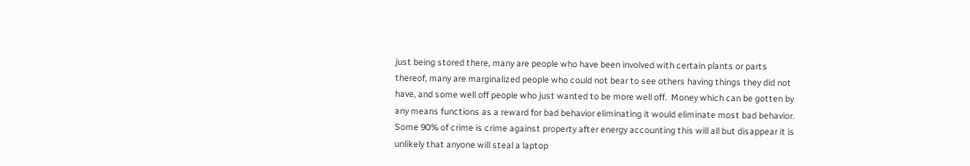just being stored there, many are people who have been involved with certain plants or parts thereof, many are marginalized people who could not bear to see others having things they did not have, and some well off people who just wanted to be more well off.  Money which can be gotten by any means functions as a reward for bad behavior eliminating it would eliminate most bad behavior. Some 90% of crime is crime against property after energy accounting this will all but disappear it is unlikely that anyone will steal a laptop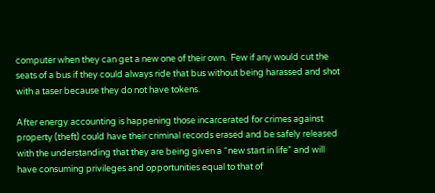computer when they can get a new one of their own.  Few if any would cut the seats of a bus if they could always ride that bus without being harassed and shot with a taser because they do not have tokens.

After energy accounting is happening those incarcerated for crimes against property (theft) could have their criminal records erased and be safely released with the understanding that they are being given a “new start in life” and will have consuming privileges and opportunities equal to that of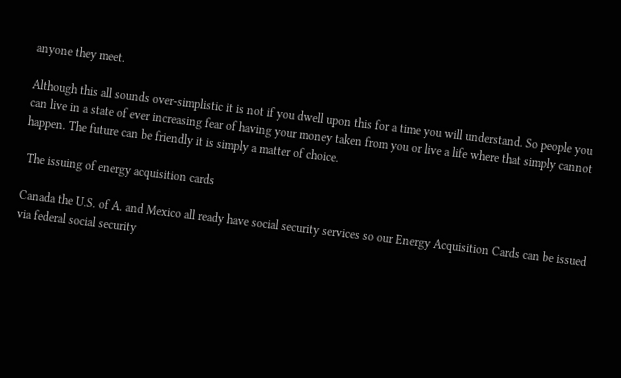anyone they meet.

Although this all sounds over-simplistic it is not if you dwell upon this for a time you will understand. So people you can live in a state of ever increasing fear of having your money taken from you or live a life where that simply cannot happen. The future can be friendly it is simply a matter of choice.

 The issuing of energy acquisition cards

Canada the U.S. of A. and Mexico all ready have social security services so our Energy Acquisition Cards can be issued via federal social security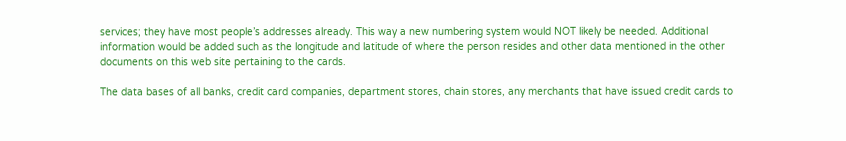services; they have most people’s addresses already. This way a new numbering system would NOT likely be needed. Additional information would be added such as the longitude and latitude of where the person resides and other data mentioned in the other documents on this web site pertaining to the cards.

The data bases of all banks, credit card companies, department stores, chain stores, any merchants that have issued credit cards to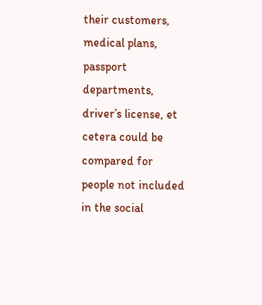their customers, medical plans, passport departments, driver’s license, et cetera could be compared for people not included in the social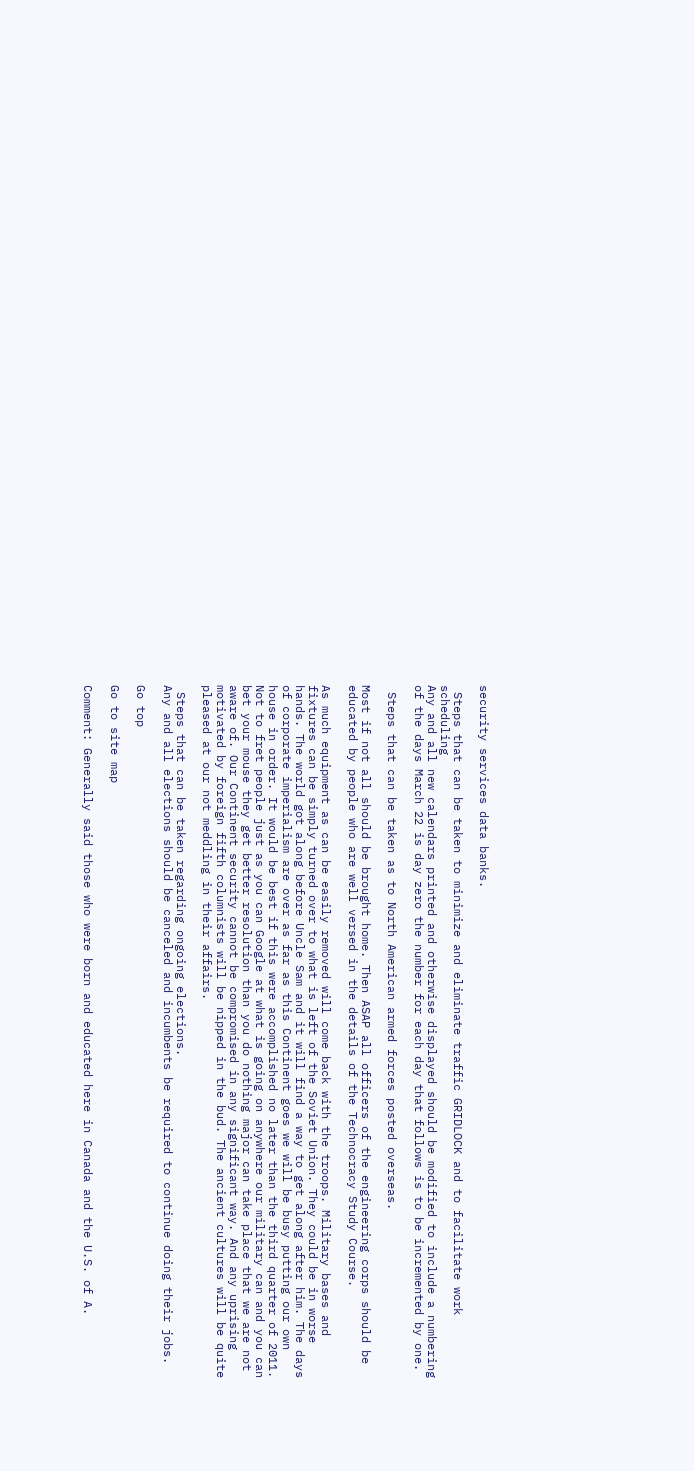security services data banks.

 Steps that can be taken to minimize and eliminate traffic GRIDLOCK and to facilitate work scheduling
Any and all new calendars printed and otherwise displayed should be modified to include a numbering of the days March 22 is day zero the number for each day that follows is to be incremented by one.

 Steps that can be taken as to North American armed forces posted overseas.

Most if not all should be brought home. Then ASAP all officers of the engineering corps should be educated by people who are well versed in the details of the Technocracy Study Course.

As much equipment as can be easily removed will come back with the troops. Military bases and fixtures can be simply turned over to what is left of the Soviet Union. They could be in worse hands. The world got along before Uncle Sam and it will find a way to get along after him. The days of corporate imperialism are over as far as this Continent goes we will be busy putting our own house in order. It would be best if this were accomplished no later than the third quarter of 2011. Not to fret people just as you can Google at what is going on anywhere our military can and you can bet your mouse they get better resolution than you do nothing major can take place that we are not aware of. Our Continent security cannot be compromised in any significant way. And any uprising motivated by foreign fifth columnists will be nipped in the bud. The ancient cultures will be quite pleased at our not meddling in their affairs.

 Steps that can be taken regarding ongoing elections.
Any and all elections should be canceled and incumbents be required to continue doing their jobs.

Go top

Go to site map

Comment: Generally said those who were born and educated here in Canada and the U.S. of A.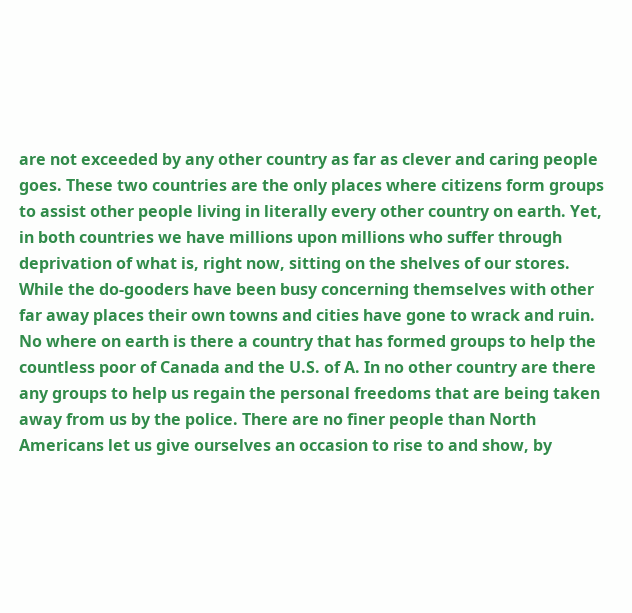are not exceeded by any other country as far as clever and caring people goes. These two countries are the only places where citizens form groups to assist other people living in literally every other country on earth. Yet, in both countries we have millions upon millions who suffer through deprivation of what is, right now, sitting on the shelves of our stores. While the do-gooders have been busy concerning themselves with other far away places their own towns and cities have gone to wrack and ruin. No where on earth is there a country that has formed groups to help the countless poor of Canada and the U.S. of A. In no other country are there any groups to help us regain the personal freedoms that are being taken away from us by the police. There are no finer people than North Americans let us give ourselves an occasion to rise to and show, by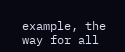example, the way for all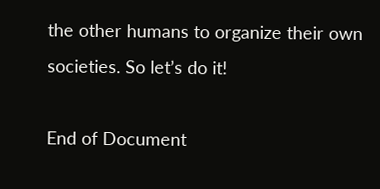the other humans to organize their own societies. So let’s do it!

End of Document